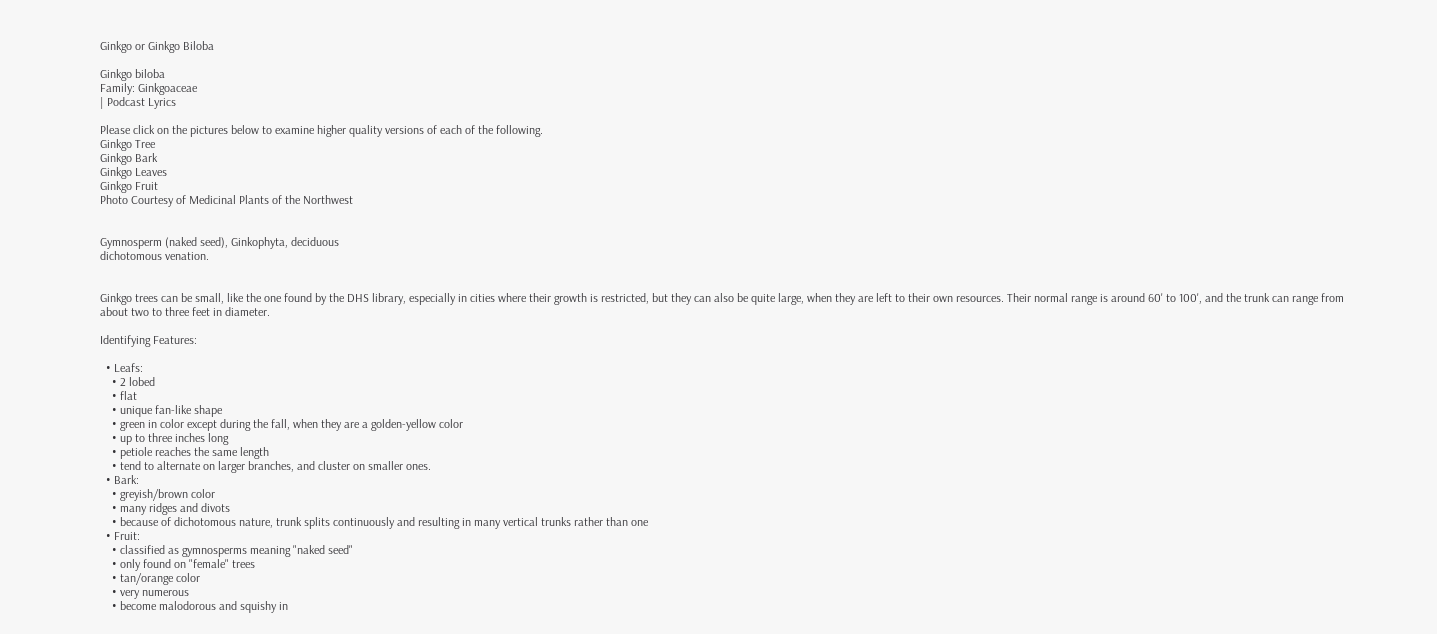Ginkgo or Ginkgo Biloba

Ginkgo biloba
Family: Ginkgoaceae
| Podcast Lyrics

Please click on the pictures below to examine higher quality versions of each of the following.
Ginkgo Tree
Ginkgo Bark
Ginkgo Leaves
Ginkgo Fruit
Photo Courtesy of Medicinal Plants of the Northwest


Gymnosperm (naked seed), Ginkophyta, deciduous
dichotomous venation.


Ginkgo trees can be small, like the one found by the DHS library, especially in cities where their growth is restricted, but they can also be quite large, when they are left to their own resources. Their normal range is around 60' to 100', and the trunk can range from about two to three feet in diameter.

Identifying Features:

  • Leafs:
    • 2 lobed
    • flat
    • unique fan-like shape
    • green in color except during the fall, when they are a golden-yellow color
    • up to three inches long
    • petiole reaches the same length
    • tend to alternate on larger branches, and cluster on smaller ones.
  • Bark:
    • greyish/brown color
    • many ridges and divots
    • because of dichotomous nature, trunk splits continuously and resulting in many vertical trunks rather than one
  • Fruit:
    • classified as gymnosperms meaning "naked seed"
    • only found on "female" trees
    • tan/orange color
    • very numerous
    • become malodorous and squishy in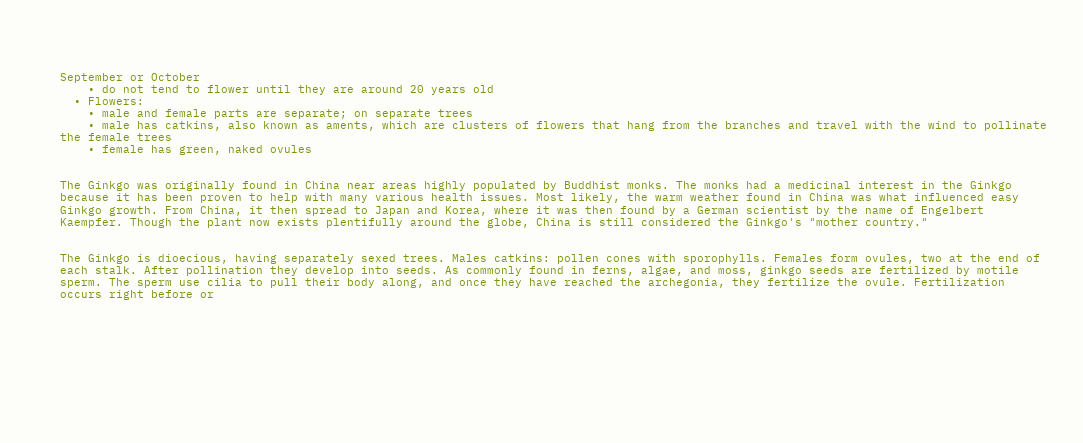September or October
    • do not tend to flower until they are around 20 years old
  • Flowers:
    • male and female parts are separate; on separate trees
    • male has catkins, also known as aments, which are clusters of flowers that hang from the branches and travel with the wind to pollinate the female trees
    • female has green, naked ovules


The Ginkgo was originally found in China near areas highly populated by Buddhist monks. The monks had a medicinal interest in the Ginkgo because it has been proven to help with many various health issues. Most likely, the warm weather found in China was what influenced easy Ginkgo growth. From China, it then spread to Japan and Korea, where it was then found by a German scientist by the name of Engelbert Kaempfer. Though the plant now exists plentifully around the globe, China is still considered the Ginkgo's "mother country."


The Ginkgo is dioecious, having separately sexed trees. Males catkins: pollen cones with sporophylls. Females form ovules, two at the end of each stalk. After pollination they develop into seeds. As commonly found in ferns, algae, and moss, ginkgo seeds are fertilized by motile sperm. The sperm use cilia to pull their body along, and once they have reached the archegonia, they fertilize the ovule. Fertilization occurs right before or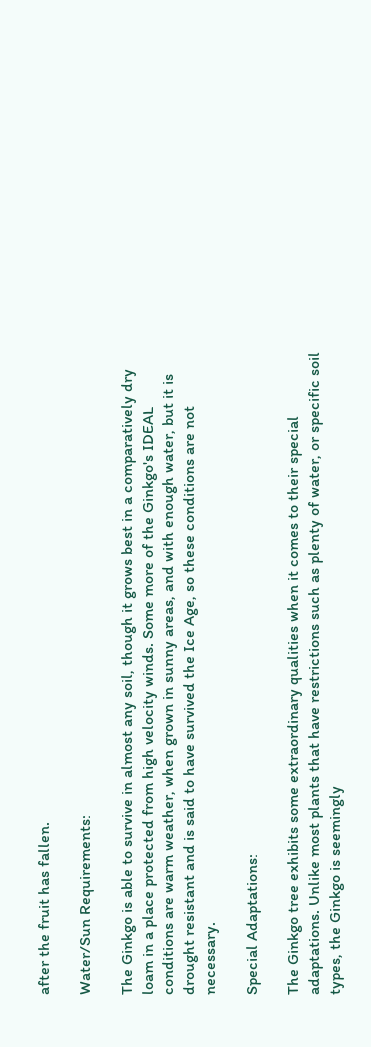after the fruit has fallen.

Water/Sun Requirements:

The Ginkgo is able to survive in almost any soil, though it grows best in a comparatively dry loam in a place protected from high velocity winds. Some more of the Ginkgo's IDEAL conditions are warm weather, when grown in sunny areas, and with enough water, but it is drought resistant and is said to have survived the Ice Age, so these conditions are not necessary.

Special Adaptations:

The Ginkgo tree exhibits some extraordinary qualities when it comes to their special adaptations. Unlike most plants that have restrictions such as plenty of water, or specific soil types, the Ginkgo is seemingly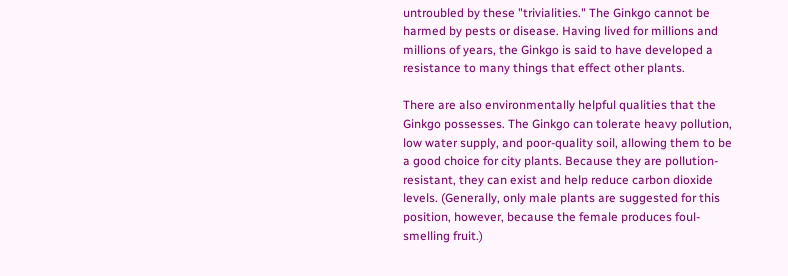untroubled by these "trivialities." The Ginkgo cannot be harmed by pests or disease. Having lived for millions and millions of years, the Ginkgo is said to have developed a resistance to many things that effect other plants.

There are also environmentally helpful qualities that the Ginkgo possesses. The Ginkgo can tolerate heavy pollution, low water supply, and poor-quality soil, allowing them to be a good choice for city plants. Because they are pollution-resistant, they can exist and help reduce carbon dioxide levels. (Generally, only male plants are suggested for this position, however, because the female produces foul-smelling fruit.)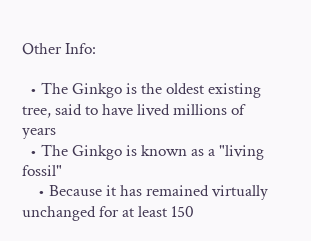Other Info:

  • The Ginkgo is the oldest existing tree, said to have lived millions of years
  • The Ginkgo is known as a "living fossil"
    • Because it has remained virtually unchanged for at least 150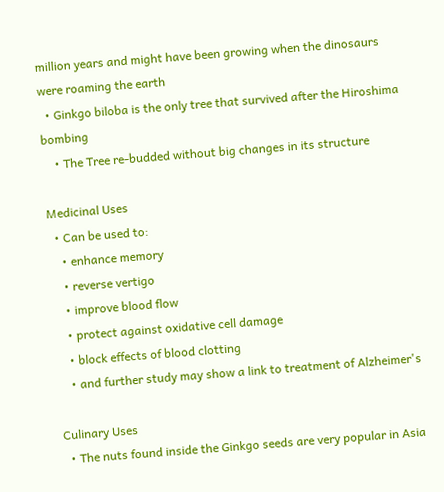million years and might have been growing when the dinosaurs were roaming the earth
  • Ginkgo biloba is the only tree that survived after the Hiroshima bombing
    • The Tree re-budded without big changes in its structure

Medicinal Uses
  • Can be used to:
    • enhance memory
    • reverse vertigo
    • improve blood flow
    • protect against oxidative cell damage
    • block effects of blood clotting
    • and further study may show a link to treatment of Alzheimer's

Culinary Uses
  • The nuts found inside the Ginkgo seeds are very popular in Asia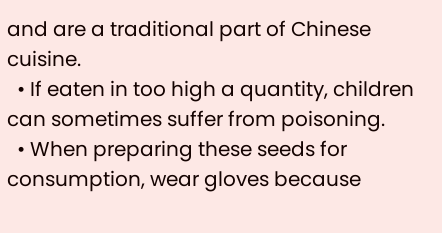and are a traditional part of Chinese cuisine.
  • If eaten in too high a quantity, children can sometimes suffer from poisoning.
  • When preparing these seeds for consumption, wear gloves because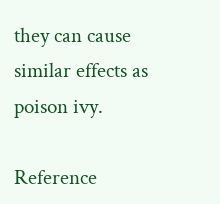they can cause similar effects as poison ivy.

Reference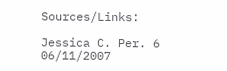Sources/Links:

Jessica C. Per. 6 06/11/2007